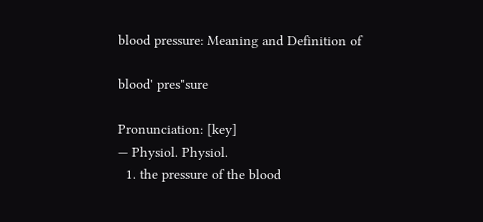blood pressure: Meaning and Definition of

blood' pres"sure

Pronunciation: [key]
— Physiol. Physiol.
  1. the pressure of the blood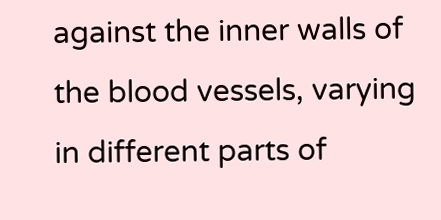against the inner walls of the blood vessels, varying in different parts of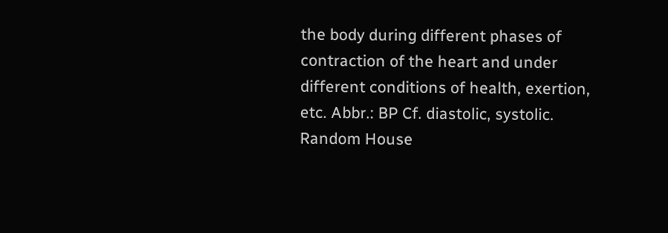the body during different phases of contraction of the heart and under different conditions of health, exertion, etc. Abbr.: BP Cf. diastolic, systolic.
Random House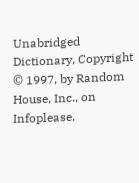Unabridged Dictionary, Copyright © 1997, by Random House, Inc., on Infoplease.